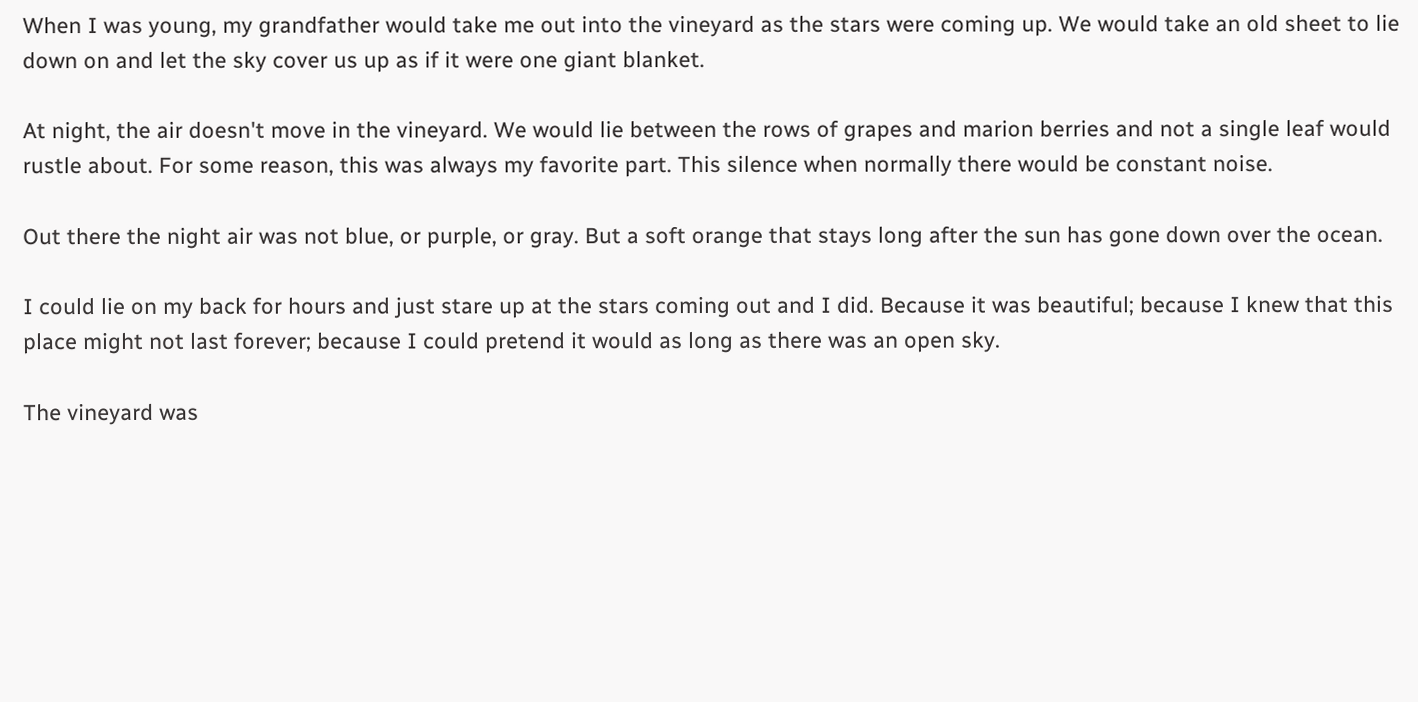When I was young, my grandfather would take me out into the vineyard as the stars were coming up. We would take an old sheet to lie down on and let the sky cover us up as if it were one giant blanket.

At night, the air doesn't move in the vineyard. We would lie between the rows of grapes and marion berries and not a single leaf would rustle about. For some reason, this was always my favorite part. This silence when normally there would be constant noise.

Out there the night air was not blue, or purple, or gray. But a soft orange that stays long after the sun has gone down over the ocean.

I could lie on my back for hours and just stare up at the stars coming out and I did. Because it was beautiful; because I knew that this place might not last forever; because I could pretend it would as long as there was an open sky.

The vineyard was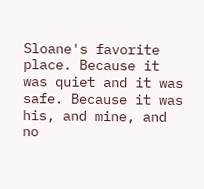Sloane's favorite place. Because it was quiet and it was safe. Because it was his, and mine, and no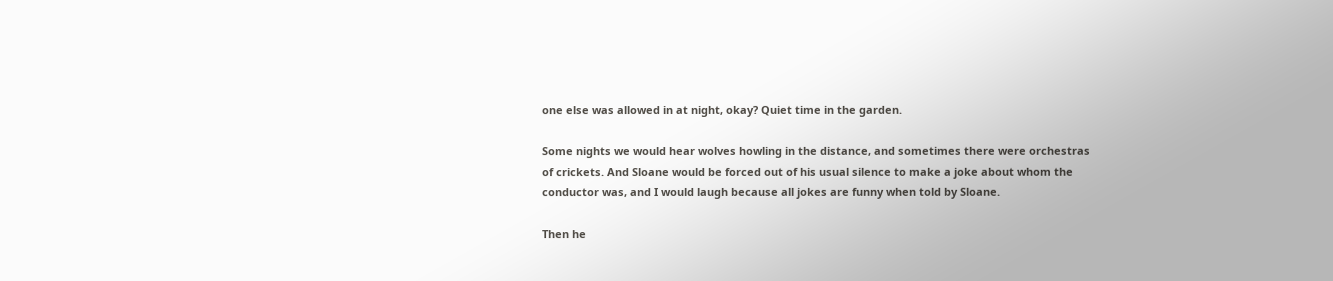one else was allowed in at night, okay? Quiet time in the garden.

Some nights we would hear wolves howling in the distance, and sometimes there were orchestras of crickets. And Sloane would be forced out of his usual silence to make a joke about whom the conductor was, and I would laugh because all jokes are funny when told by Sloane.

Then he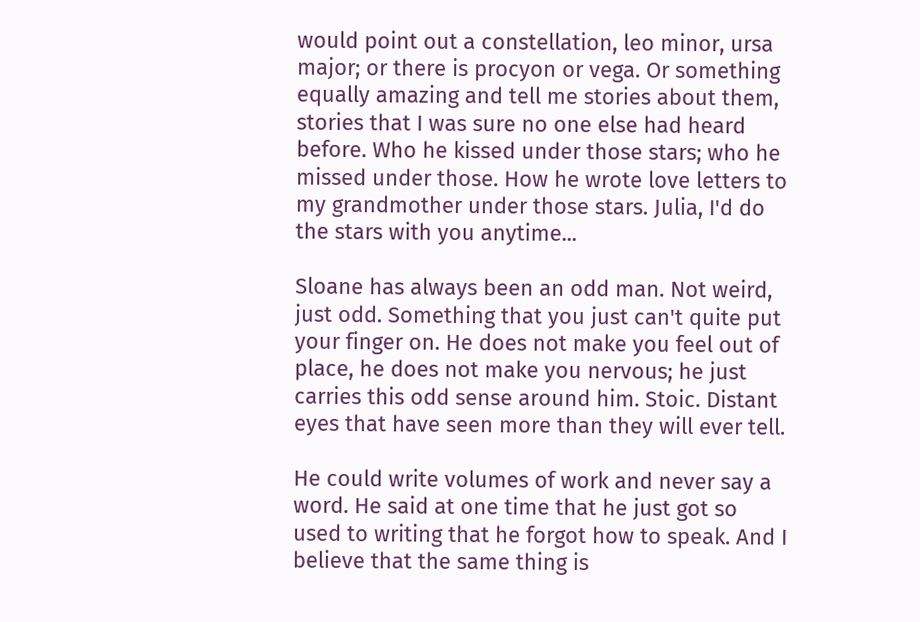would point out a constellation, leo minor, ursa major; or there is procyon or vega. Or something equally amazing and tell me stories about them, stories that I was sure no one else had heard before. Who he kissed under those stars; who he missed under those. How he wrote love letters to my grandmother under those stars. Julia, I'd do the stars with you anytime...

Sloane has always been an odd man. Not weird, just odd. Something that you just can't quite put your finger on. He does not make you feel out of place, he does not make you nervous; he just carries this odd sense around him. Stoic. Distant eyes that have seen more than they will ever tell.

He could write volumes of work and never say a word. He said at one time that he just got so used to writing that he forgot how to speak. And I believe that the same thing is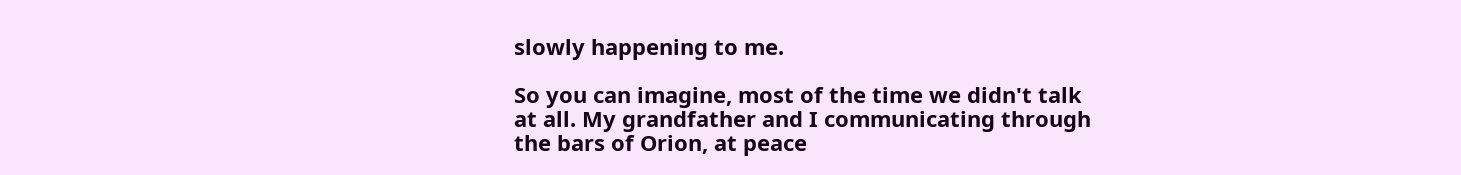slowly happening to me.

So you can imagine, most of the time we didn't talk at all. My grandfather and I communicating through the bars of Orion, at peace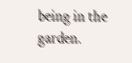being in the garden.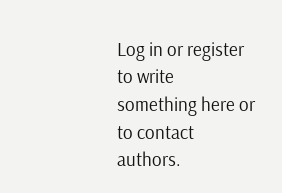Log in or register to write something here or to contact authors.